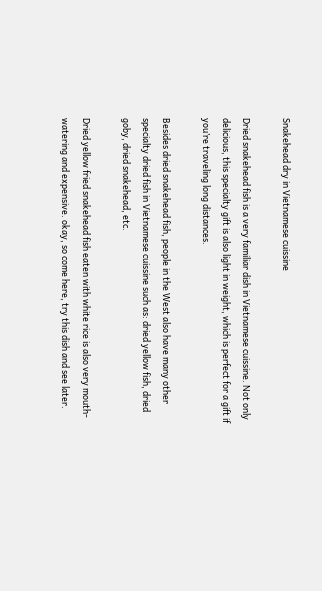Snakehead dry in Vietnamese cuissine

Dried snakehead fish is a very familiar dish in Vietnamese cuissine. Not only delicious, this specialty gift is also light in weight, which is perfect for a gift if you’re traveling long distances.

Besides dried snakehead fish, people in the West also have many other specialty dried fish in Vietnamese cuissine such as: dried yellow fish, dried goby, dried snakehead, etc.

Dried yellow fried snakehead fish eaten with white rice is also very mouth-watering and expensive. okay, so come here, try this dish and see later.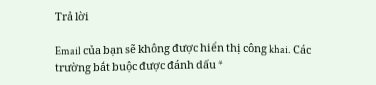Trả lời

Email của bạn sẽ không được hiển thị công khai. Các trường bắt buộc được đánh dấu *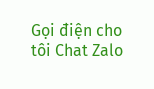Gọi điện cho tôi Chat Zalo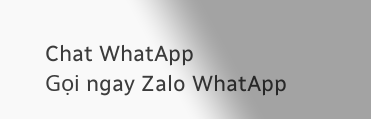Chat WhatApp
Gọi ngay Zalo WhatApp